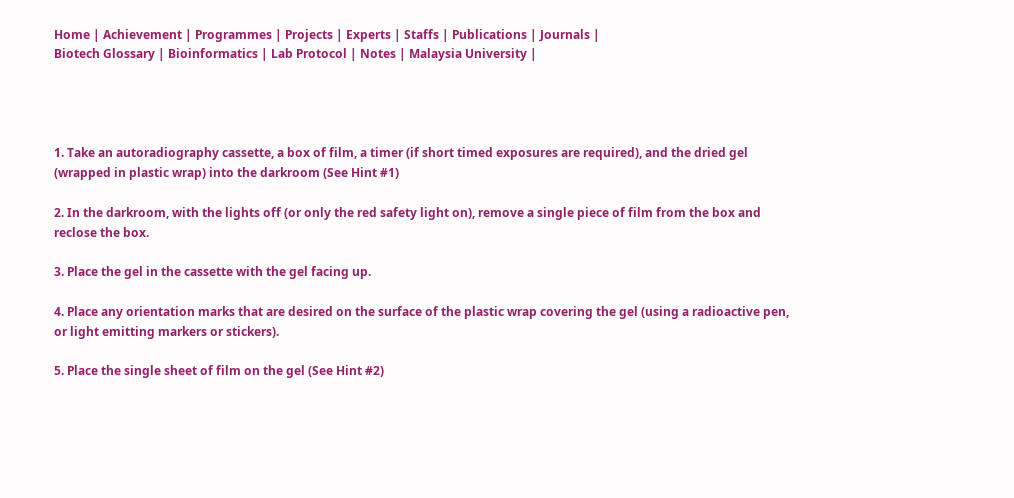Home | Achievement | Programmes | Projects | Experts | Staffs | Publications | Journals |
Biotech Glossary | Bioinformatics | Lab Protocol | Notes | Malaysia University |




1. Take an autoradiography cassette, a box of film, a timer (if short timed exposures are required), and the dried gel (wrapped in plastic wrap) into the darkroom (See Hint #1)

2. In the darkroom, with the lights off (or only the red safety light on), remove a single piece of film from the box and reclose the box.

3. Place the gel in the cassette with the gel facing up.

4. Place any orientation marks that are desired on the surface of the plastic wrap covering the gel (using a radioactive pen, or light emitting markers or stickers).

5. Place the single sheet of film on the gel (See Hint #2)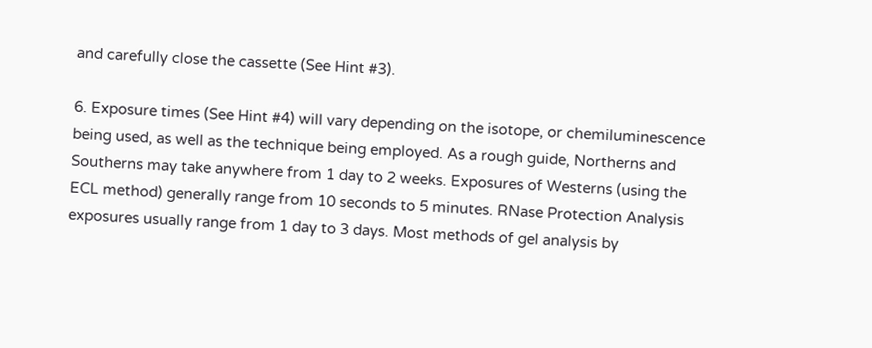and carefully close the cassette (See Hint #3).

6. Exposure times (See Hint #4) will vary depending on the isotope, or chemiluminescence being used, as well as the technique being employed. As a rough guide, Northerns and Southerns may take anywhere from 1 day to 2 weeks. Exposures of Westerns (using the ECL method) generally range from 10 seconds to 5 minutes. RNase Protection Analysis exposures usually range from 1 day to 3 days. Most methods of gel analysis by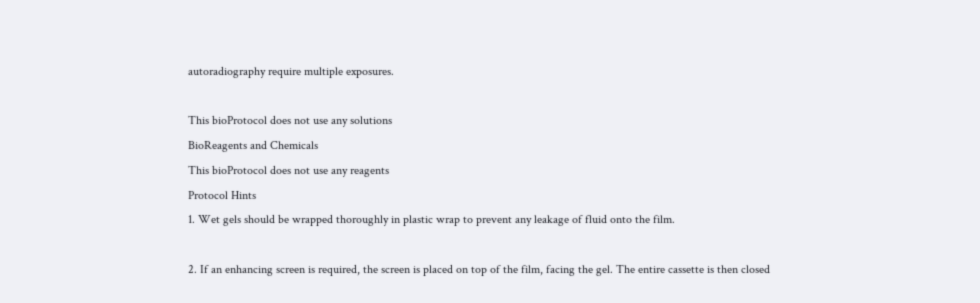autoradiography require multiple exposures.

This bioProtocol does not use any solutions
BioReagents and Chemicals
This bioProtocol does not use any reagents
Protocol Hints
1. Wet gels should be wrapped thoroughly in plastic wrap to prevent any leakage of fluid onto the film.

2. If an enhancing screen is required, the screen is placed on top of the film, facing the gel. The entire cassette is then closed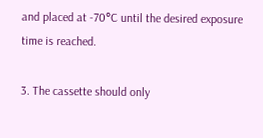and placed at -70°C until the desired exposure time is reached.

3. The cassette should only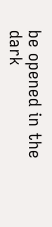be opened in the dark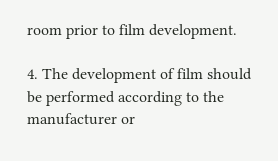room prior to film development.

4. The development of film should be performed according to the manufacturer or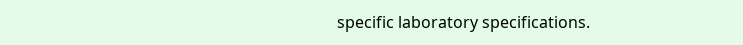specific laboratory specifications.